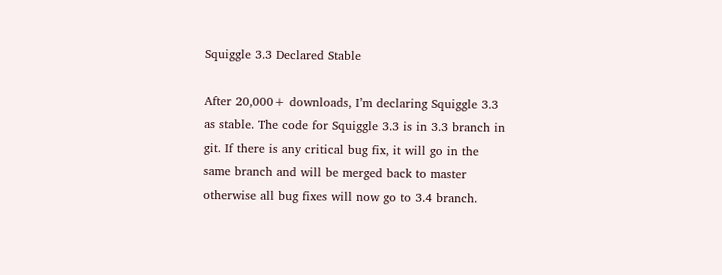Squiggle 3.3 Declared Stable

After 20,000+ downloads, I’m declaring Squiggle 3.3 as stable. The code for Squiggle 3.3 is in 3.3 branch in git. If there is any critical bug fix, it will go in the same branch and will be merged back to master otherwise all bug fixes will now go to 3.4 branch.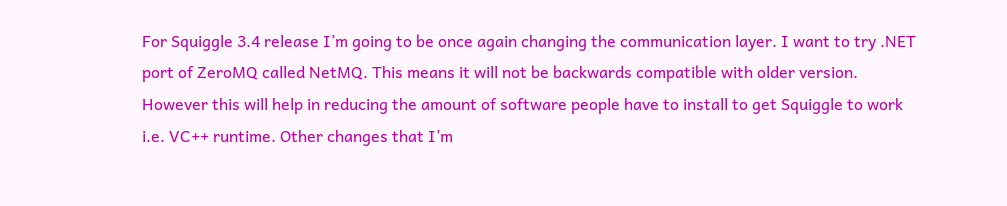For Squiggle 3.4 release I’m going to be once again changing the communication layer. I want to try .NET port of ZeroMQ called NetMQ. This means it will not be backwards compatible with older version. However this will help in reducing the amount of software people have to install to get Squiggle to work i.e. VC++ runtime. Other changes that I’m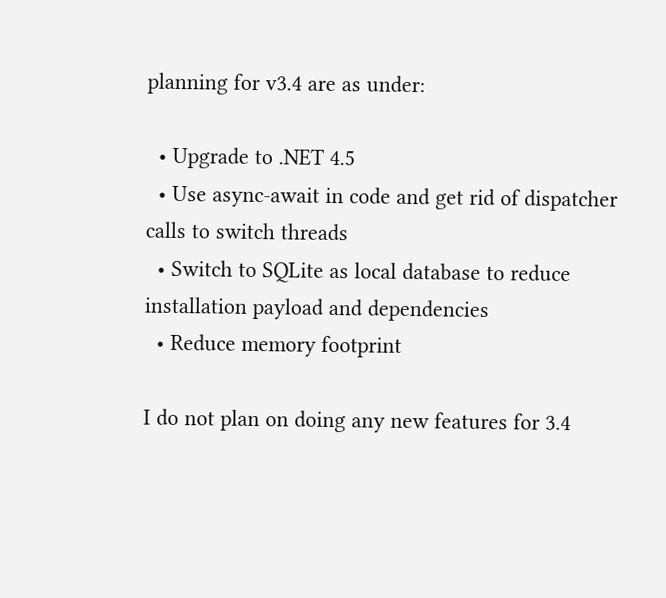planning for v3.4 are as under:

  • Upgrade to .NET 4.5
  • Use async-await in code and get rid of dispatcher calls to switch threads
  • Switch to SQLite as local database to reduce installation payload and dependencies
  • Reduce memory footprint

I do not plan on doing any new features for 3.4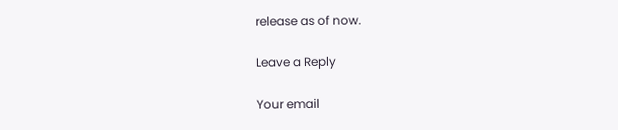release as of now.

Leave a Reply

Your email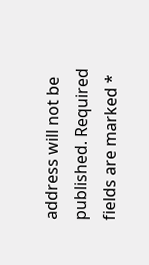address will not be published. Required fields are marked *